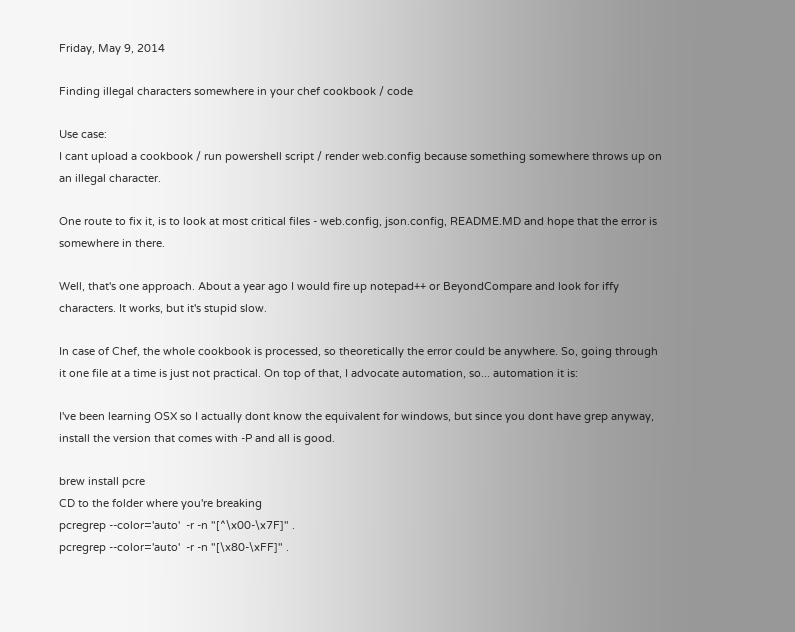Friday, May 9, 2014

Finding illegal characters somewhere in your chef cookbook / code

Use case:
I cant upload a cookbook / run powershell script / render web.config because something somewhere throws up on an illegal character.

One route to fix it, is to look at most critical files - web.config, json.config, README.MD and hope that the error is somewhere in there.

Well, that's one approach. About a year ago I would fire up notepad++ or BeyondCompare and look for iffy characters. It works, but it's stupid slow.

In case of Chef, the whole cookbook is processed, so theoretically the error could be anywhere. So, going through it one file at a time is just not practical. On top of that, I advocate automation, so... automation it is:

I've been learning OSX so I actually dont know the equivalent for windows, but since you dont have grep anyway, install the version that comes with -P and all is good.

brew install pcre
CD to the folder where you're breaking
pcregrep --color='auto'  -r -n "[^\x00-\x7F]" .
pcregrep --color='auto'  -r -n "[\x80-\xFF]" .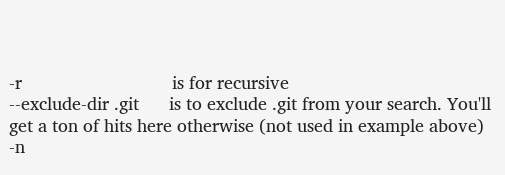-r                              is for recursive
--exclude-dir .git      is to exclude .git from your search. You'll get a ton of hits here otherwise (not used in example above)
-n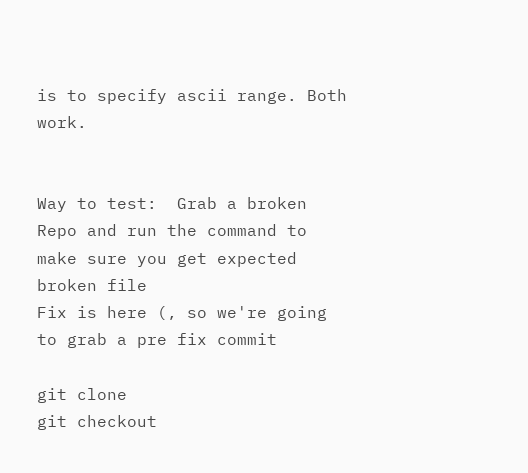is to specify ascii range. Both work.


Way to test:  Grab a broken Repo and run the command to make sure you get expected broken file
Fix is here (, so we're going to grab a pre fix commit

git clone
git checkout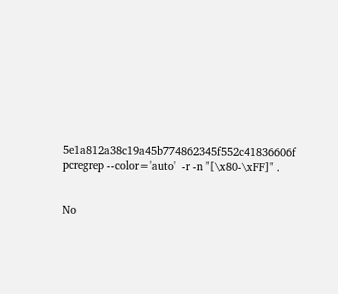5e1a812a38c19a45b774862345f552c41836606f
pcregrep --color='auto'  -r -n "[\x80-\xFF]" .


No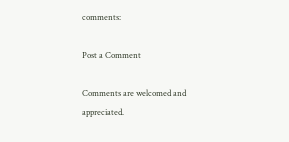comments:

Post a Comment

Comments are welcomed and appreciated.